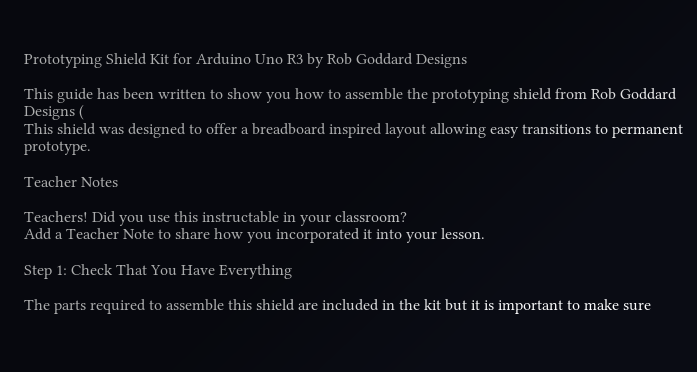Prototyping Shield Kit for Arduino Uno R3 by Rob Goddard Designs

This guide has been written to show you how to assemble the prototyping shield from Rob Goddard Designs (
This shield was designed to offer a breadboard inspired layout allowing easy transitions to permanent prototype.

Teacher Notes

Teachers! Did you use this instructable in your classroom?
Add a Teacher Note to share how you incorporated it into your lesson.

Step 1: Check That You Have Everything

The parts required to assemble this shield are included in the kit but it is important to make sure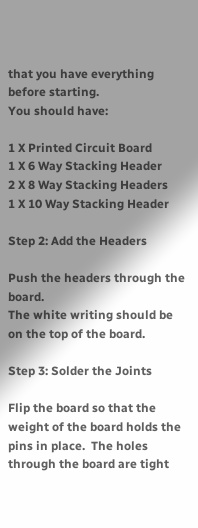that you have everything before starting.
You should have:

1 X Printed Circuit Board
1 X 6 Way Stacking Header
2 X 8 Way Stacking Headers
1 X 10 Way Stacking Header

Step 2: Add the Headers

Push the headers through the board.
The white writing should be on the top of the board.

Step 3: Solder the Joints

Flip the board so that the weight of the board holds the pins in place.  The holes through the board are tight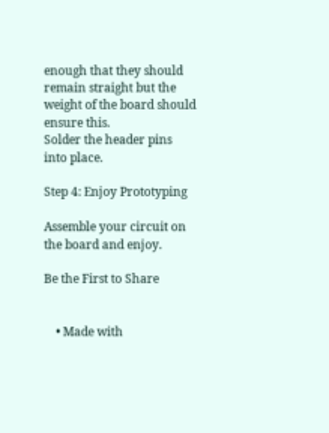enough that they should remain straight but the weight of the board should ensure this.
Solder the header pins into place.

Step 4: Enjoy Prototyping

Assemble your circuit on the board and enjoy.

Be the First to Share


    • Made with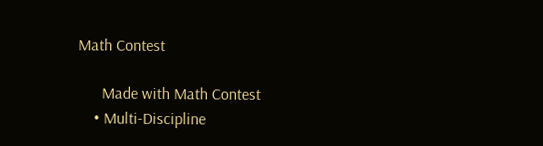Math Contest

      Made with Math Contest
    • Multi-Discipline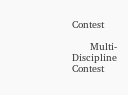Contest

      Multi-Discipline Contest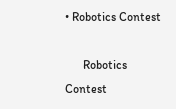• Robotics Contest

      Robotics Contest